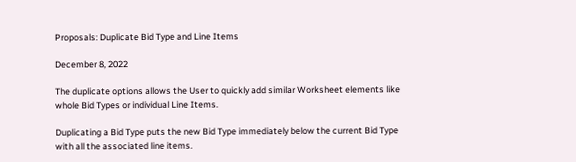Proposals: Duplicate Bid Type and Line Items

December 8, 2022

The duplicate options allows the User to quickly add similar Worksheet elements like whole Bid Types or individual Line Items.

Duplicating a Bid Type puts the new Bid Type immediately below the current Bid Type with all the associated line items.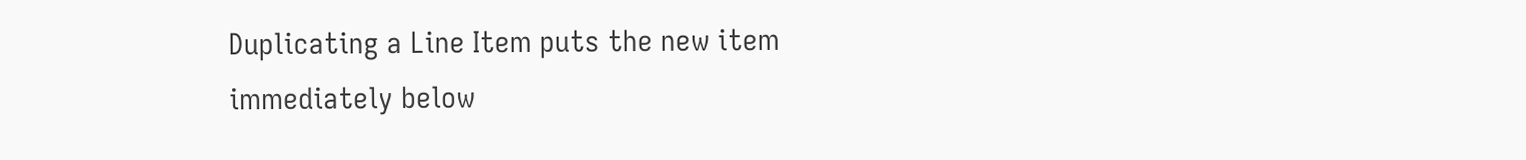Duplicating a Line Item puts the new item immediately below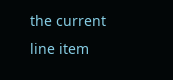the current line item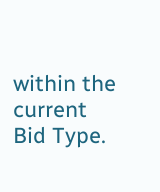within the current Bid Type.